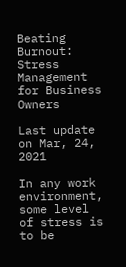Beating Burnout: Stress Management for Business Owners

Last update on Mar, 24, 2021

In any work environment, some level of stress is to be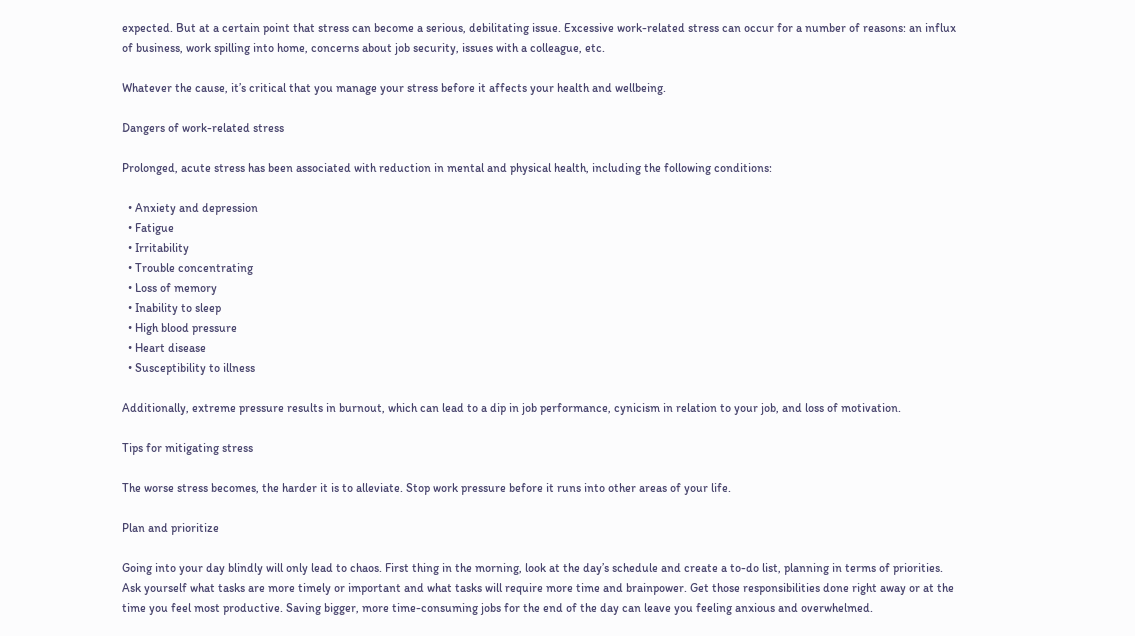expected. But at a certain point that stress can become a serious, debilitating issue. Excessive work-related stress can occur for a number of reasons: an influx of business, work spilling into home, concerns about job security, issues with a colleague, etc.

Whatever the cause, it’s critical that you manage your stress before it affects your health and wellbeing.

Dangers of work-related stress

Prolonged, acute stress has been associated with reduction in mental and physical health, including the following conditions:

  • Anxiety and depression
  • Fatigue
  • Irritability
  • Trouble concentrating
  • Loss of memory
  • Inability to sleep
  • High blood pressure
  • Heart disease
  • Susceptibility to illness

Additionally, extreme pressure results in burnout, which can lead to a dip in job performance, cynicism in relation to your job, and loss of motivation.

Tips for mitigating stress

The worse stress becomes, the harder it is to alleviate. Stop work pressure before it runs into other areas of your life.

Plan and prioritize

Going into your day blindly will only lead to chaos. First thing in the morning, look at the day’s schedule and create a to-do list, planning in terms of priorities. Ask yourself what tasks are more timely or important and what tasks will require more time and brainpower. Get those responsibilities done right away or at the time you feel most productive. Saving bigger, more time-consuming jobs for the end of the day can leave you feeling anxious and overwhelmed.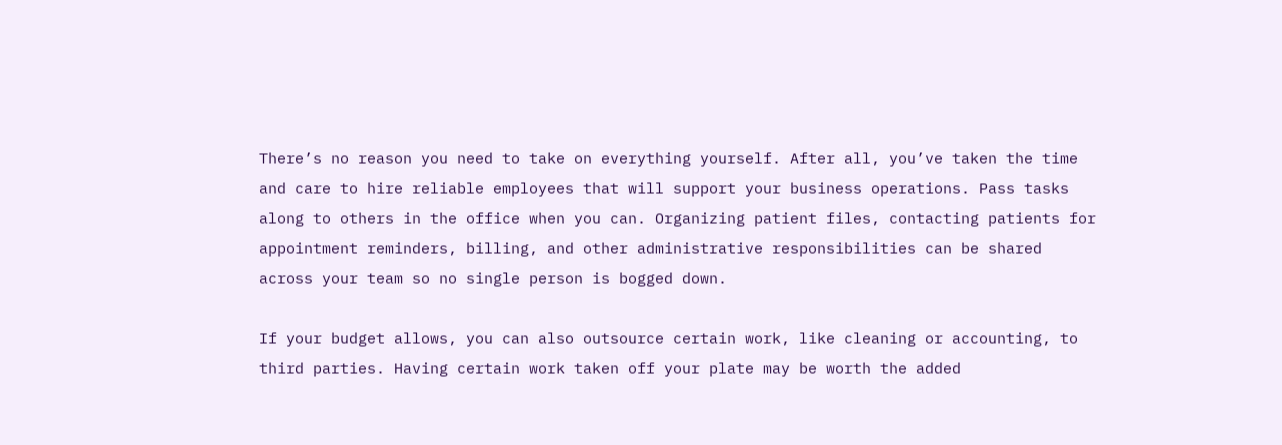There’s no reason you need to take on everything yourself. After all, you’ve taken the time and care to hire reliable employees that will support your business operations. Pass tasks along to others in the office when you can. Organizing patient files, contacting patients for appointment reminders, billing, and other administrative responsibilities can be shared across your team so no single person is bogged down.

If your budget allows, you can also outsource certain work, like cleaning or accounting, to third parties. Having certain work taken off your plate may be worth the added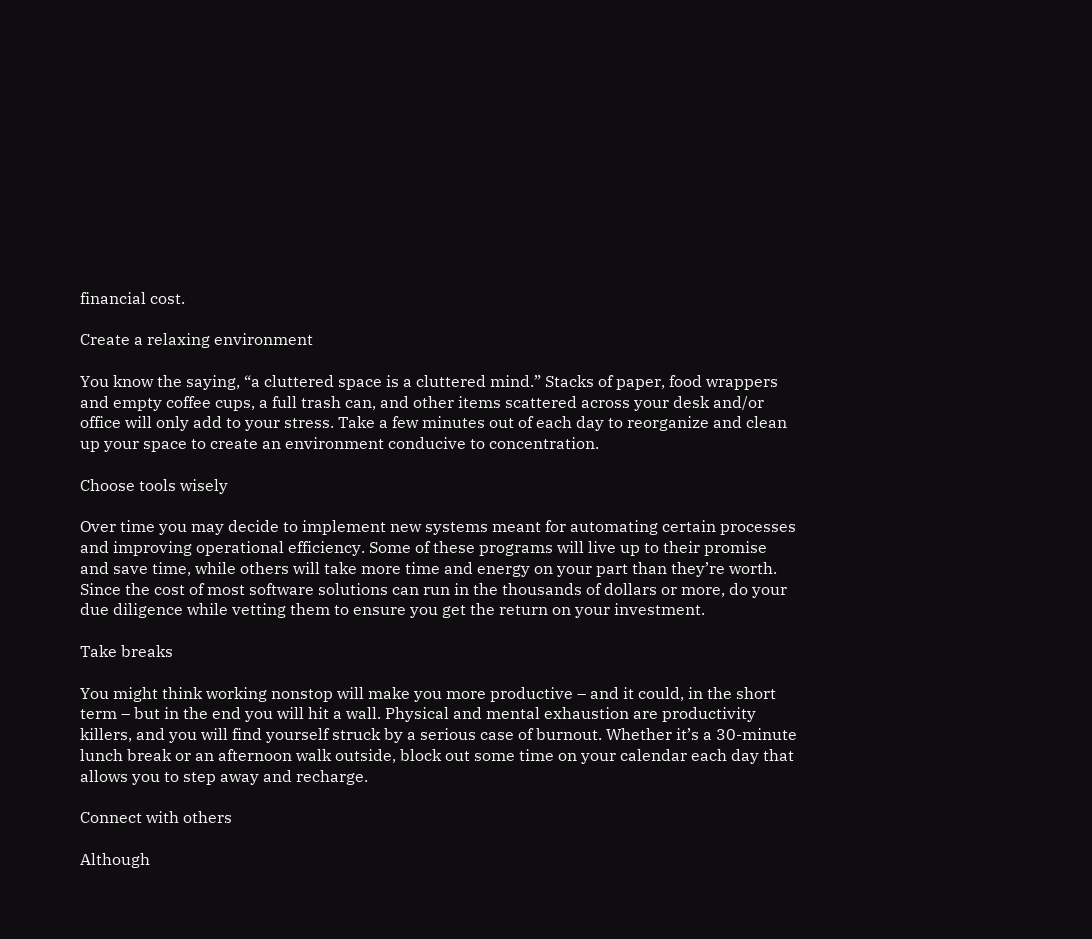financial cost.

Create a relaxing environment

You know the saying, “a cluttered space is a cluttered mind.” Stacks of paper, food wrappers and empty coffee cups, a full trash can, and other items scattered across your desk and/or office will only add to your stress. Take a few minutes out of each day to reorganize and clean up your space to create an environment conducive to concentration.

Choose tools wisely

Over time you may decide to implement new systems meant for automating certain processes and improving operational efficiency. Some of these programs will live up to their promise and save time, while others will take more time and energy on your part than they’re worth. Since the cost of most software solutions can run in the thousands of dollars or more, do your due diligence while vetting them to ensure you get the return on your investment.

Take breaks

You might think working nonstop will make you more productive – and it could, in the short term – but in the end you will hit a wall. Physical and mental exhaustion are productivity killers, and you will find yourself struck by a serious case of burnout. Whether it’s a 30-minute lunch break or an afternoon walk outside, block out some time on your calendar each day that allows you to step away and recharge.

Connect with others

Although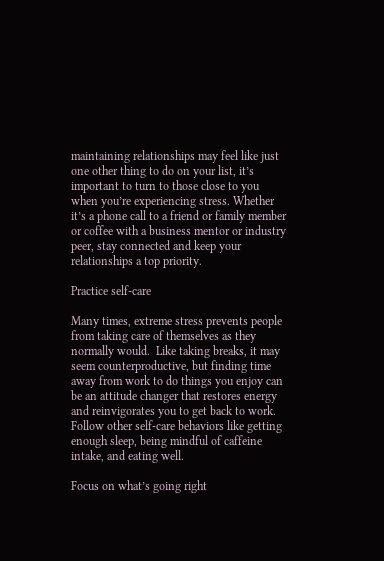maintaining relationships may feel like just one other thing to do on your list, it’s important to turn to those close to you when you’re experiencing stress. Whether it’s a phone call to a friend or family member or coffee with a business mentor or industry peer, stay connected and keep your relationships a top priority.

Practice self-care

Many times, extreme stress prevents people from taking care of themselves as they normally would.  Like taking breaks, it may seem counterproductive, but finding time away from work to do things you enjoy can be an attitude changer that restores energy and reinvigorates you to get back to work. Follow other self-care behaviors like getting enough sleep, being mindful of caffeine intake, and eating well.

Focus on what’s going right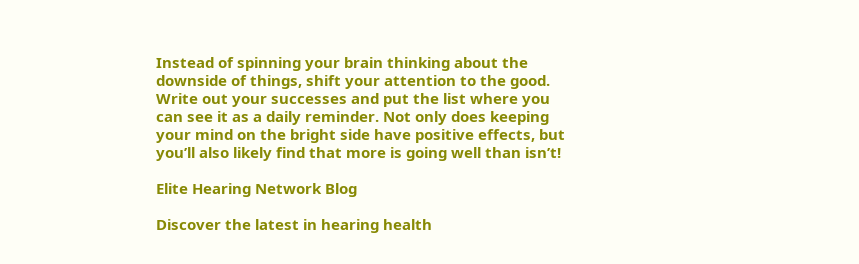Instead of spinning your brain thinking about the downside of things, shift your attention to the good. Write out your successes and put the list where you can see it as a daily reminder. Not only does keeping your mind on the bright side have positive effects, but you’ll also likely find that more is going well than isn’t!

Elite Hearing Network Blog

Discover the latest in hearing health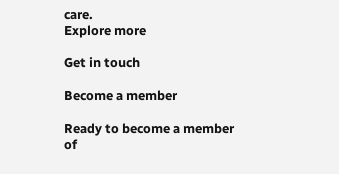care.
Explore more

Get in touch

Become a member

Ready to become a member of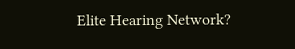Elite Hearing Network?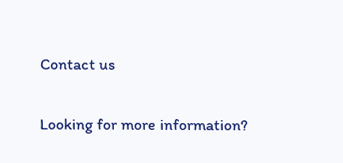Contact us

Looking for more information?